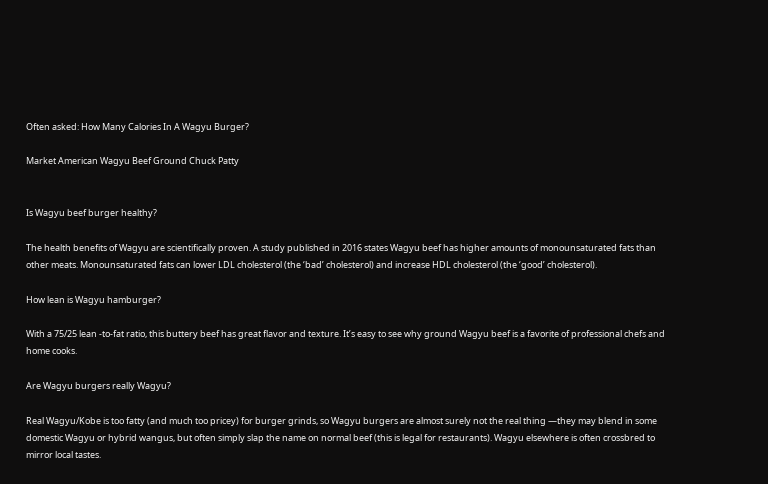Often asked: How Many Calories In A Wagyu Burger?

Market American Wagyu Beef Ground Chuck Patty


Is Wagyu beef burger healthy?

The health benefits of Wagyu are scientifically proven. A study published in 2016 states Wagyu beef has higher amounts of monounsaturated fats than other meats. Monounsaturated fats can lower LDL cholesterol (the ‘bad’ cholesterol) and increase HDL cholesterol (the ‘good’ cholesterol).

How lean is Wagyu hamburger?

With a 75/25 lean -to-fat ratio, this buttery beef has great flavor and texture. It’s easy to see why ground Wagyu beef is a favorite of professional chefs and home cooks.

Are Wagyu burgers really Wagyu?

Real Wagyu/Kobe is too fatty (and much too pricey) for burger grinds, so Wagyu burgers are almost surely not the real thing —they may blend in some domestic Wagyu or hybrid wangus, but often simply slap the name on normal beef (this is legal for restaurants). Wagyu elsewhere is often crossbred to mirror local tastes.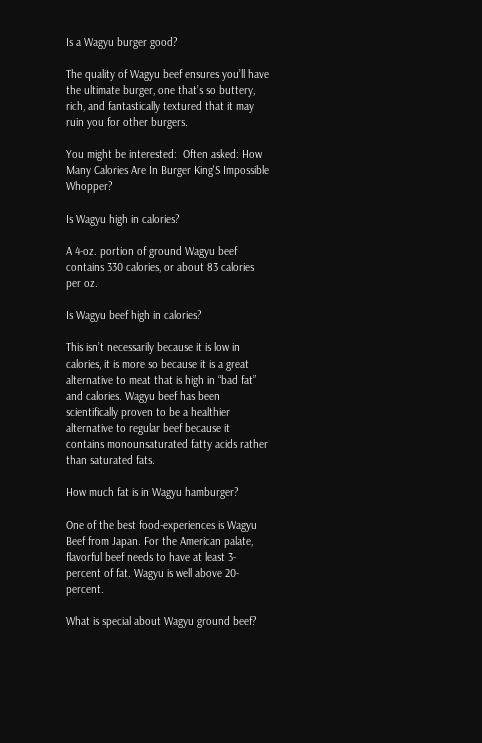Is a Wagyu burger good?

The quality of Wagyu beef ensures you’ll have the ultimate burger, one that’s so buttery, rich, and fantastically textured that it may ruin you for other burgers.

You might be interested:  Often asked: How Many Calories Are In Burger King'S Impossible Whopper?

Is Wagyu high in calories?

A 4-oz. portion of ground Wagyu beef contains 330 calories, or about 83 calories per oz.

Is Wagyu beef high in calories?

This isn’t necessarily because it is low in calories, it is more so because it is a great alternative to meat that is high in “bad fat” and calories. Wagyu beef has been scientifically proven to be a healthier alternative to regular beef because it contains monounsaturated fatty acids rather than saturated fats.

How much fat is in Wagyu hamburger?

One of the best food-experiences is Wagyu Beef from Japan. For the American palate, flavorful beef needs to have at least 3-percent of fat. Wagyu is well above 20-percent.

What is special about Wagyu ground beef?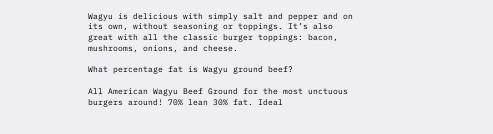Wagyu is delicious with simply salt and pepper and on its own, without seasoning or toppings. It’s also great with all the classic burger toppings: bacon, mushrooms, onions, and cheese.

What percentage fat is Wagyu ground beef?

All American Wagyu Beef Ground for the most unctuous burgers around! 70% lean 30% fat. Ideal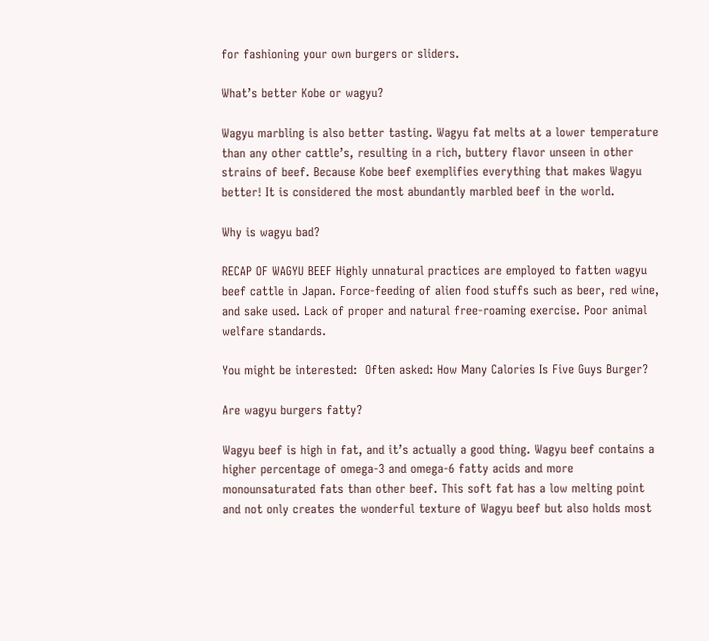for fashioning your own burgers or sliders.

What’s better Kobe or wagyu?

Wagyu marbling is also better tasting. Wagyu fat melts at a lower temperature than any other cattle’s, resulting in a rich, buttery flavor unseen in other strains of beef. Because Kobe beef exemplifies everything that makes Wagyu better! It is considered the most abundantly marbled beef in the world.

Why is wagyu bad?

RECAP OF WAGYU BEEF Highly unnatural practices are employed to fatten wagyu beef cattle in Japan. Force-feeding of alien food stuffs such as beer, red wine, and sake used. Lack of proper and natural free-roaming exercise. Poor animal welfare standards.

You might be interested:  Often asked: How Many Calories Is Five Guys Burger?

Are wagyu burgers fatty?

Wagyu beef is high in fat, and it’s actually a good thing. Wagyu beef contains a higher percentage of omega-3 and omega-6 fatty acids and more monounsaturated fats than other beef. This soft fat has a low melting point and not only creates the wonderful texture of Wagyu beef but also holds most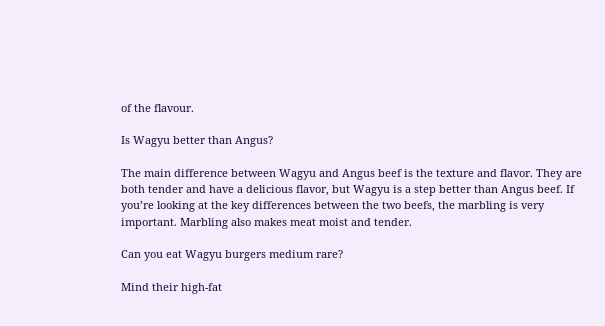of the flavour.

Is Wagyu better than Angus?

The main difference between Wagyu and Angus beef is the texture and flavor. They are both tender and have a delicious flavor, but Wagyu is a step better than Angus beef. If you’re looking at the key differences between the two beefs, the marbling is very important. Marbling also makes meat moist and tender.

Can you eat Wagyu burgers medium rare?

Mind their high-fat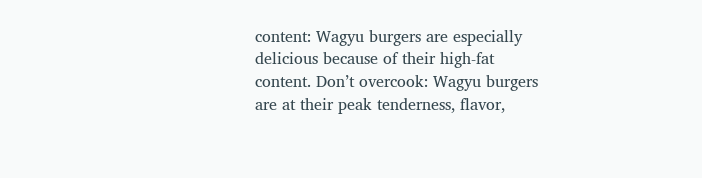content: Wagyu burgers are especially delicious because of their high-fat content. Don’t overcook: Wagyu burgers are at their peak tenderness, flavor,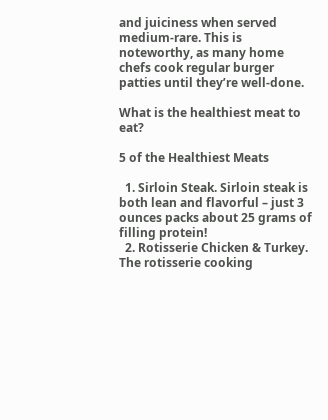and juiciness when served medium-rare. This is noteworthy, as many home chefs cook regular burger patties until they’re well-done.

What is the healthiest meat to eat?

5 of the Healthiest Meats

  1. Sirloin Steak. Sirloin steak is both lean and flavorful – just 3 ounces packs about 25 grams of filling protein!
  2. Rotisserie Chicken & Turkey. The rotisserie cooking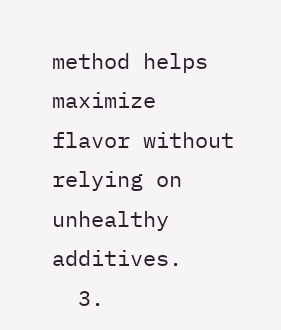method helps maximize flavor without relying on unhealthy additives.
  3.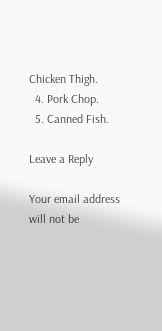Chicken Thigh.
  4. Pork Chop.
  5. Canned Fish.

Leave a Reply

Your email address will not be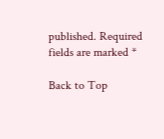published. Required fields are marked *

Back to Top